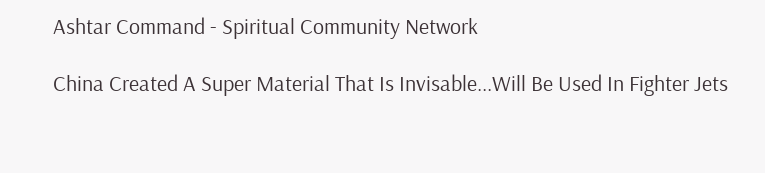Ashtar Command - Spiritual Community Network

China Created A Super Material That Is Invisable...Will Be Used In Fighter Jets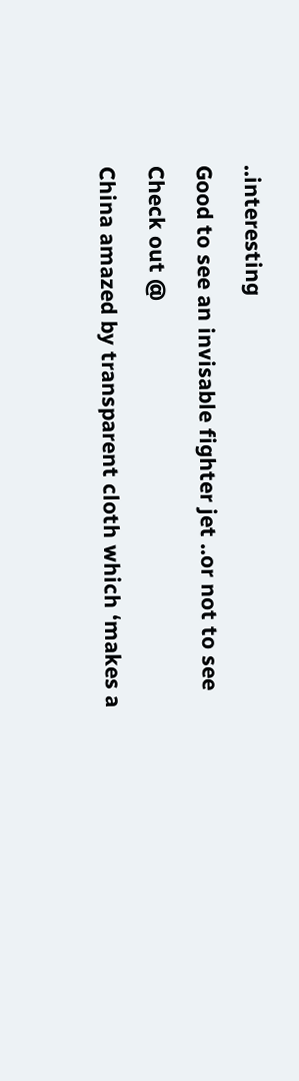..interesting

Good to see an invisable fighter jet ..or not to see

Check out @

China amazed by transparent cloth which ‘makes a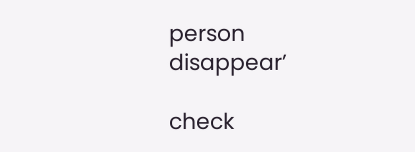person disappear’

check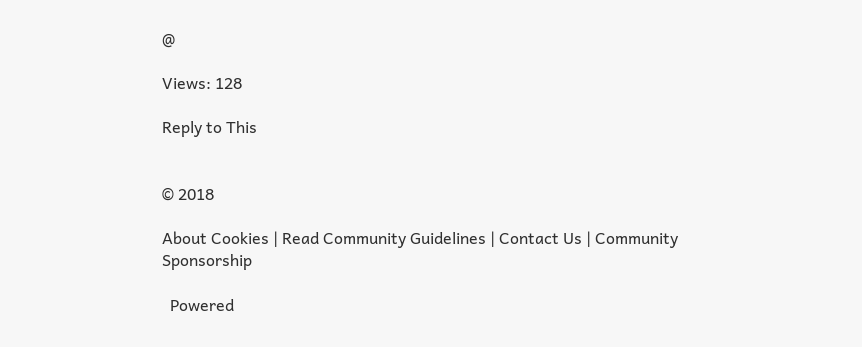@

Views: 128

Reply to This


© 2018

About Cookies | Read Community Guidelines | Contact Us | Community Sponsorship

  Powered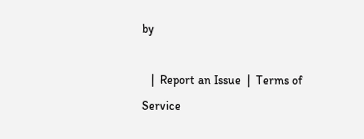by

   |  Report an Issue  |  Terms of Service